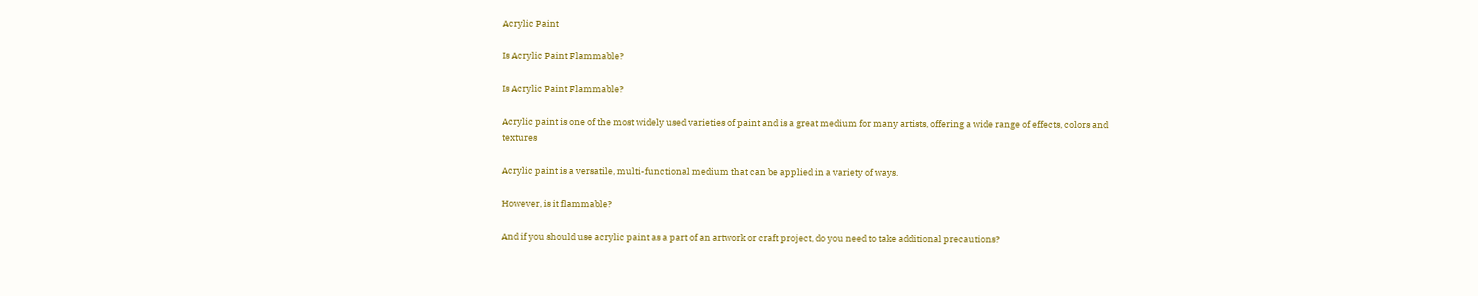Acrylic Paint

Is Acrylic Paint Flammable?

Is Acrylic Paint Flammable?

Acrylic paint is one of the most widely used varieties of paint and is a great medium for many artists, offering a wide range of effects, colors and textures

Acrylic paint is a versatile, multi-functional medium that can be applied in a variety of ways.

However, is it flammable?

And if you should use acrylic paint as a part of an artwork or craft project, do you need to take additional precautions?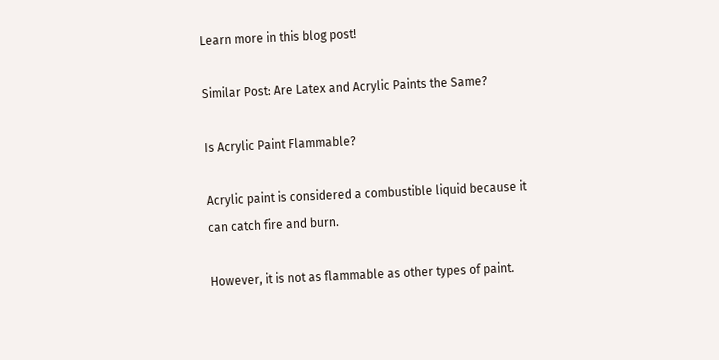Learn more in this blog post!

Similar Post: Are Latex and Acrylic Paints the Same?

Is Acrylic Paint Flammable?

Acrylic paint is considered a combustible liquid because it can catch fire and burn.

However, it is not as flammable as other types of paint.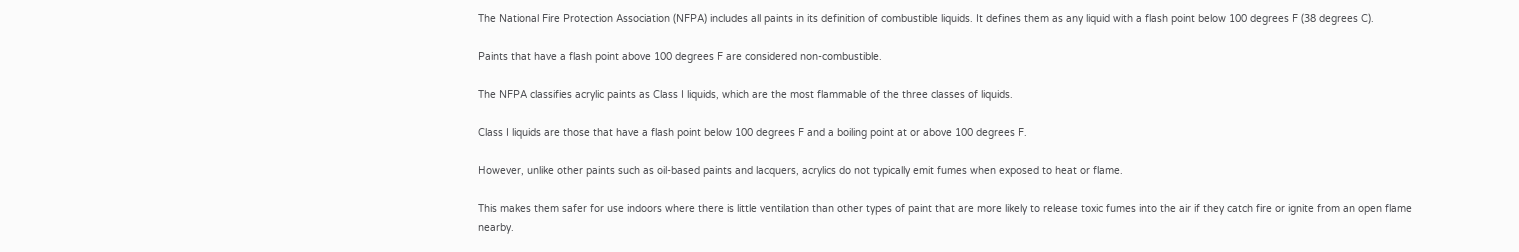The National Fire Protection Association (NFPA) includes all paints in its definition of combustible liquids. It defines them as any liquid with a flash point below 100 degrees F (38 degrees C).

Paints that have a flash point above 100 degrees F are considered non-combustible.

The NFPA classifies acrylic paints as Class I liquids, which are the most flammable of the three classes of liquids.

Class I liquids are those that have a flash point below 100 degrees F and a boiling point at or above 100 degrees F.

However, unlike other paints such as oil-based paints and lacquers, acrylics do not typically emit fumes when exposed to heat or flame.

This makes them safer for use indoors where there is little ventilation than other types of paint that are more likely to release toxic fumes into the air if they catch fire or ignite from an open flame nearby.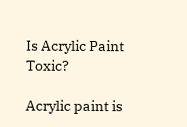Is Acrylic Paint Toxic?

Acrylic paint is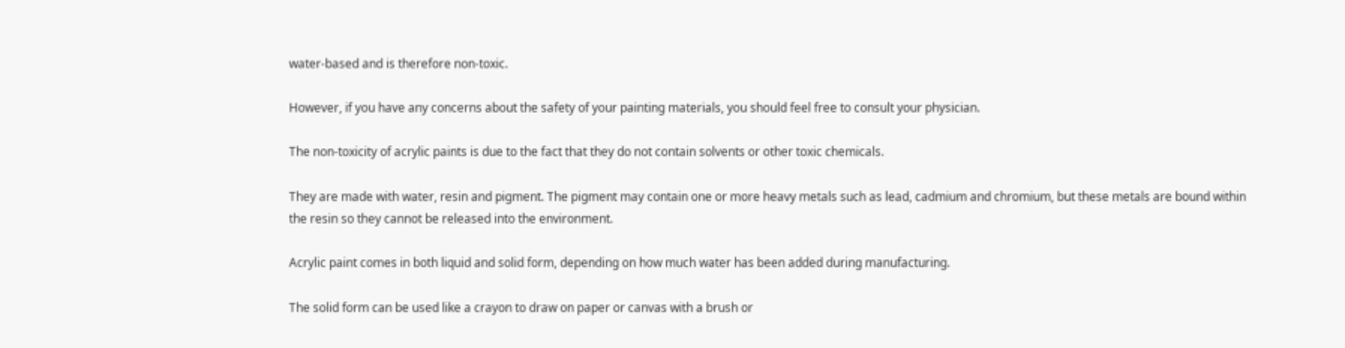water-based and is therefore non-toxic.

However, if you have any concerns about the safety of your painting materials, you should feel free to consult your physician.

The non-toxicity of acrylic paints is due to the fact that they do not contain solvents or other toxic chemicals.

They are made with water, resin and pigment. The pigment may contain one or more heavy metals such as lead, cadmium and chromium, but these metals are bound within the resin so they cannot be released into the environment.

Acrylic paint comes in both liquid and solid form, depending on how much water has been added during manufacturing.

The solid form can be used like a crayon to draw on paper or canvas with a brush or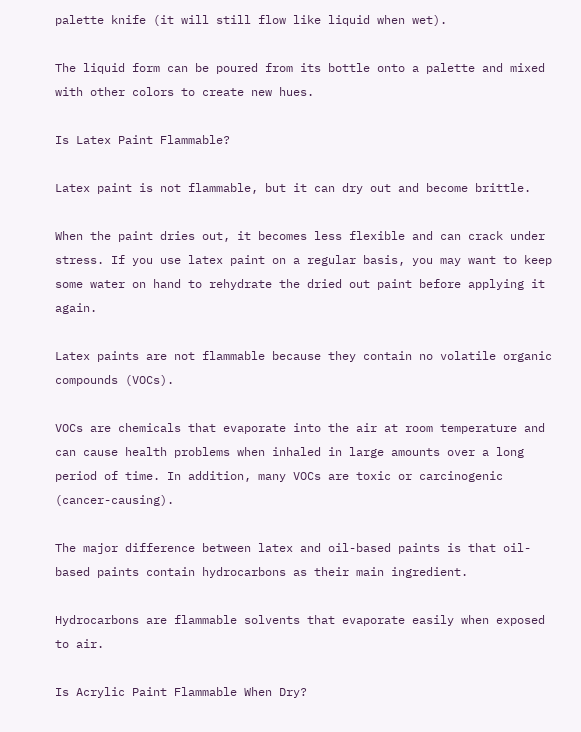palette knife (it will still flow like liquid when wet).

The liquid form can be poured from its bottle onto a palette and mixed with other colors to create new hues.

Is Latex Paint Flammable?

Latex paint is not flammable, but it can dry out and become brittle.

When the paint dries out, it becomes less flexible and can crack under stress. If you use latex paint on a regular basis, you may want to keep some water on hand to rehydrate the dried out paint before applying it again.

Latex paints are not flammable because they contain no volatile organic compounds (VOCs).

VOCs are chemicals that evaporate into the air at room temperature and can cause health problems when inhaled in large amounts over a long period of time. In addition, many VOCs are toxic or carcinogenic (cancer-causing).

The major difference between latex and oil-based paints is that oil-based paints contain hydrocarbons as their main ingredient.

Hydrocarbons are flammable solvents that evaporate easily when exposed to air.

Is Acrylic Paint Flammable When Dry?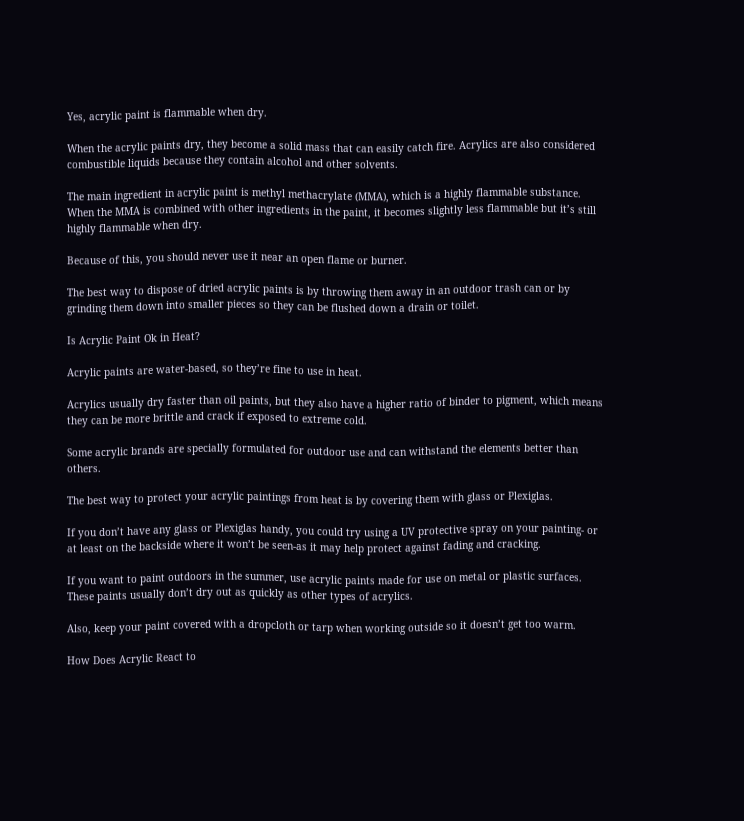Yes, acrylic paint is flammable when dry.

When the acrylic paints dry, they become a solid mass that can easily catch fire. Acrylics are also considered combustible liquids because they contain alcohol and other solvents.

The main ingredient in acrylic paint is methyl methacrylate (MMA), which is a highly flammable substance. When the MMA is combined with other ingredients in the paint, it becomes slightly less flammable but it’s still highly flammable when dry.

Because of this, you should never use it near an open flame or burner.

The best way to dispose of dried acrylic paints is by throwing them away in an outdoor trash can or by grinding them down into smaller pieces so they can be flushed down a drain or toilet.

Is Acrylic Paint Ok in Heat?

Acrylic paints are water-based, so they’re fine to use in heat.

Acrylics usually dry faster than oil paints, but they also have a higher ratio of binder to pigment, which means they can be more brittle and crack if exposed to extreme cold.

Some acrylic brands are specially formulated for outdoor use and can withstand the elements better than others.

The best way to protect your acrylic paintings from heat is by covering them with glass or Plexiglas.

If you don’t have any glass or Plexiglas handy, you could try using a UV protective spray on your painting- or at least on the backside where it won’t be seen-as it may help protect against fading and cracking.

If you want to paint outdoors in the summer, use acrylic paints made for use on metal or plastic surfaces. These paints usually don’t dry out as quickly as other types of acrylics.

Also, keep your paint covered with a dropcloth or tarp when working outside so it doesn’t get too warm.

How Does Acrylic React to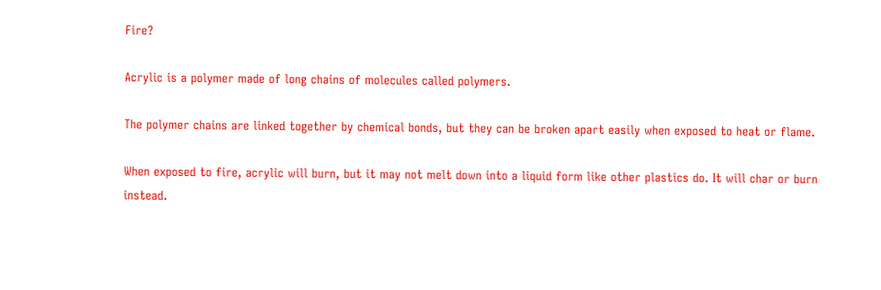Fire?

Acrylic is a polymer made of long chains of molecules called polymers.

The polymer chains are linked together by chemical bonds, but they can be broken apart easily when exposed to heat or flame.

When exposed to fire, acrylic will burn, but it may not melt down into a liquid form like other plastics do. It will char or burn instead.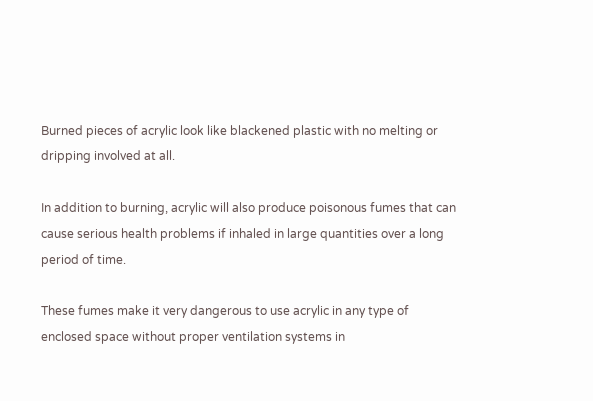Burned pieces of acrylic look like blackened plastic with no melting or dripping involved at all.

In addition to burning, acrylic will also produce poisonous fumes that can cause serious health problems if inhaled in large quantities over a long period of time.

These fumes make it very dangerous to use acrylic in any type of enclosed space without proper ventilation systems in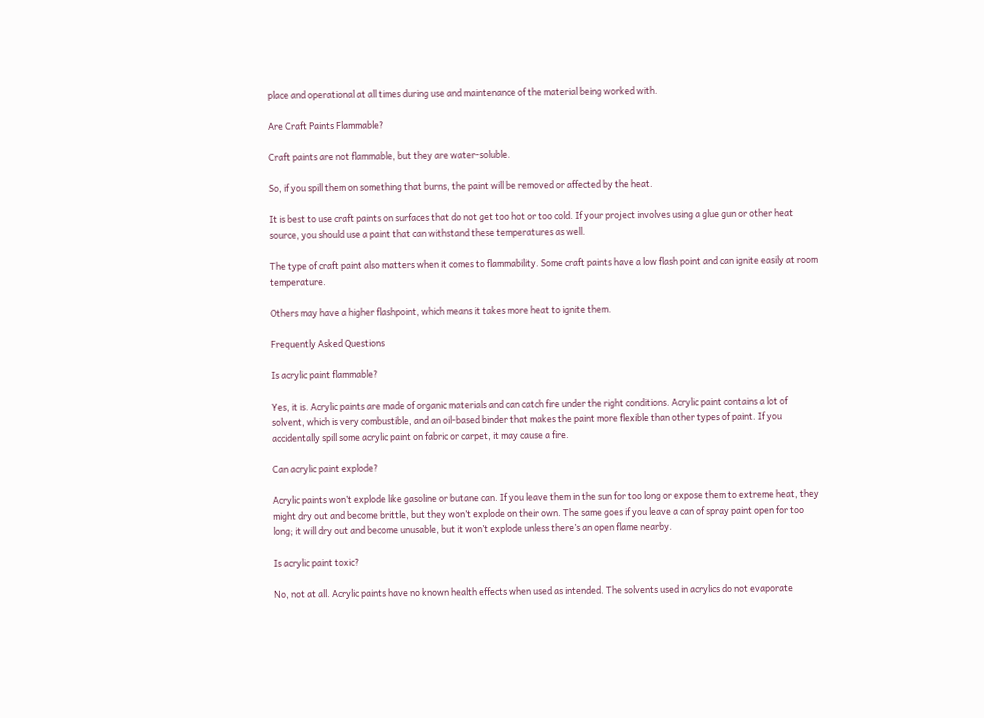place and operational at all times during use and maintenance of the material being worked with.

Are Craft Paints Flammable?

Craft paints are not flammable, but they are water-soluble.

So, if you spill them on something that burns, the paint will be removed or affected by the heat.

It is best to use craft paints on surfaces that do not get too hot or too cold. If your project involves using a glue gun or other heat source, you should use a paint that can withstand these temperatures as well.

The type of craft paint also matters when it comes to flammability. Some craft paints have a low flash point and can ignite easily at room temperature.

Others may have a higher flashpoint, which means it takes more heat to ignite them.

Frequently Asked Questions

Is acrylic paint flammable?

Yes, it is. Acrylic paints are made of organic materials and can catch fire under the right conditions. Acrylic paint contains a lot of solvent, which is very combustible, and an oil-based binder that makes the paint more flexible than other types of paint. If you accidentally spill some acrylic paint on fabric or carpet, it may cause a fire.

Can acrylic paint explode?

Acrylic paints won’t explode like gasoline or butane can. If you leave them in the sun for too long or expose them to extreme heat, they might dry out and become brittle, but they won’t explode on their own. The same goes if you leave a can of spray paint open for too long; it will dry out and become unusable, but it won’t explode unless there’s an open flame nearby.

Is acrylic paint toxic?

No, not at all. Acrylic paints have no known health effects when used as intended. The solvents used in acrylics do not evaporate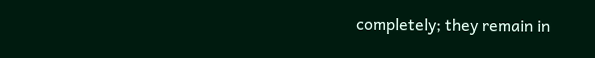completely; they remain in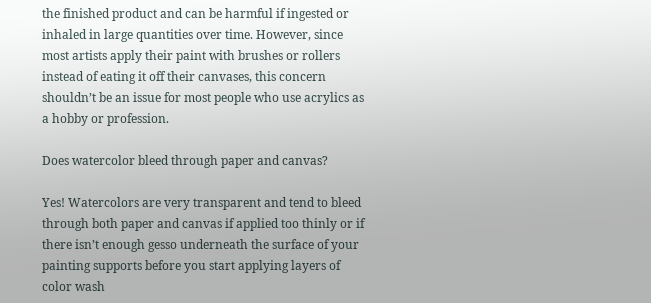the finished product and can be harmful if ingested or inhaled in large quantities over time. However, since most artists apply their paint with brushes or rollers instead of eating it off their canvases, this concern shouldn’t be an issue for most people who use acrylics as a hobby or profession.

Does watercolor bleed through paper and canvas?

Yes! Watercolors are very transparent and tend to bleed through both paper and canvas if applied too thinly or if there isn’t enough gesso underneath the surface of your painting supports before you start applying layers of color wash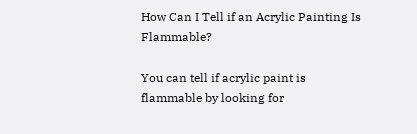How Can I Tell if an Acrylic Painting Is Flammable?

You can tell if acrylic paint is flammable by looking for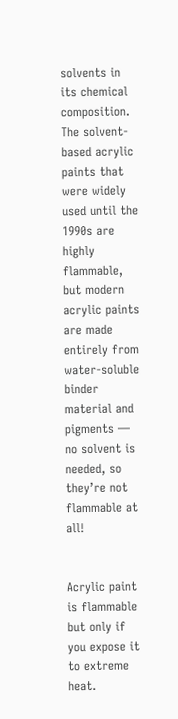solvents in its chemical composition. The solvent-based acrylic paints that were widely used until the 1990s are highly flammable, but modern acrylic paints are made entirely from water-soluble binder material and pigments — no solvent is needed, so they’re not flammable at all!


Acrylic paint is flammable but only if you expose it to extreme heat.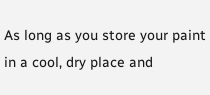As long as you store your paint in a cool, dry place and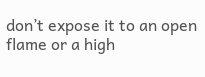don’t expose it to an open flame or a high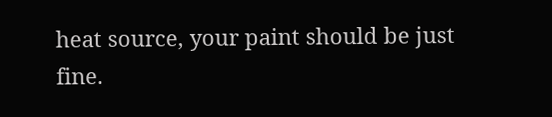heat source, your paint should be just fine.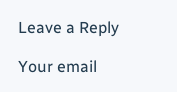Leave a Reply

Your email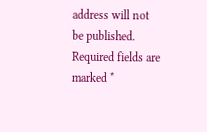address will not be published. Required fields are marked *